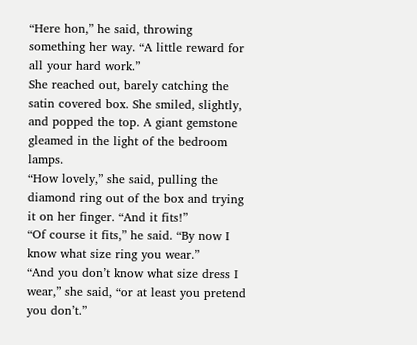“Here hon,” he said, throwing something her way. “A little reward for all your hard work.”
She reached out, barely catching the satin covered box. She smiled, slightly, and popped the top. A giant gemstone gleamed in the light of the bedroom lamps.
“How lovely,” she said, pulling the diamond ring out of the box and trying it on her finger. “And it fits!”
“Of course it fits,” he said. “By now I know what size ring you wear.”
“And you don’t know what size dress I wear,” she said, “or at least you pretend you don’t.”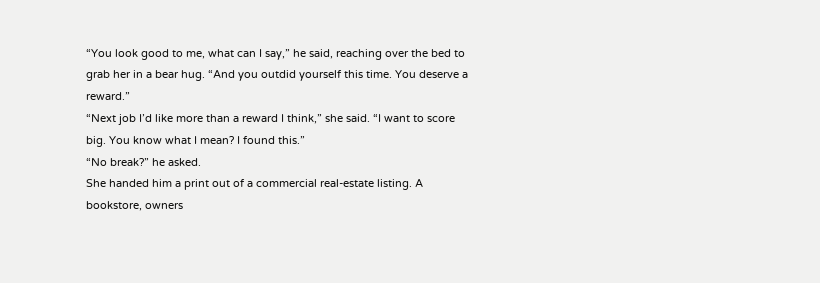“You look good to me, what can I say,” he said, reaching over the bed to grab her in a bear hug. “And you outdid yourself this time. You deserve a reward.”
“Next job I’d like more than a reward I think,” she said. “I want to score big. You know what I mean? I found this.”
“No break?” he asked.
She handed him a print out of a commercial real-estate listing. A bookstore, owners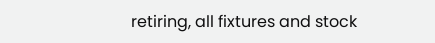retiring, all fixtures and stock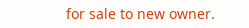for sale to new owner.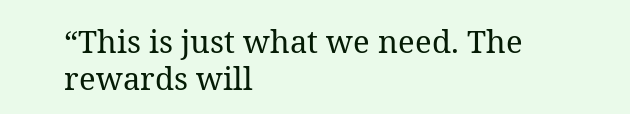“This is just what we need. The rewards will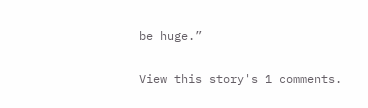be huge.”

View this story's 1 comments.